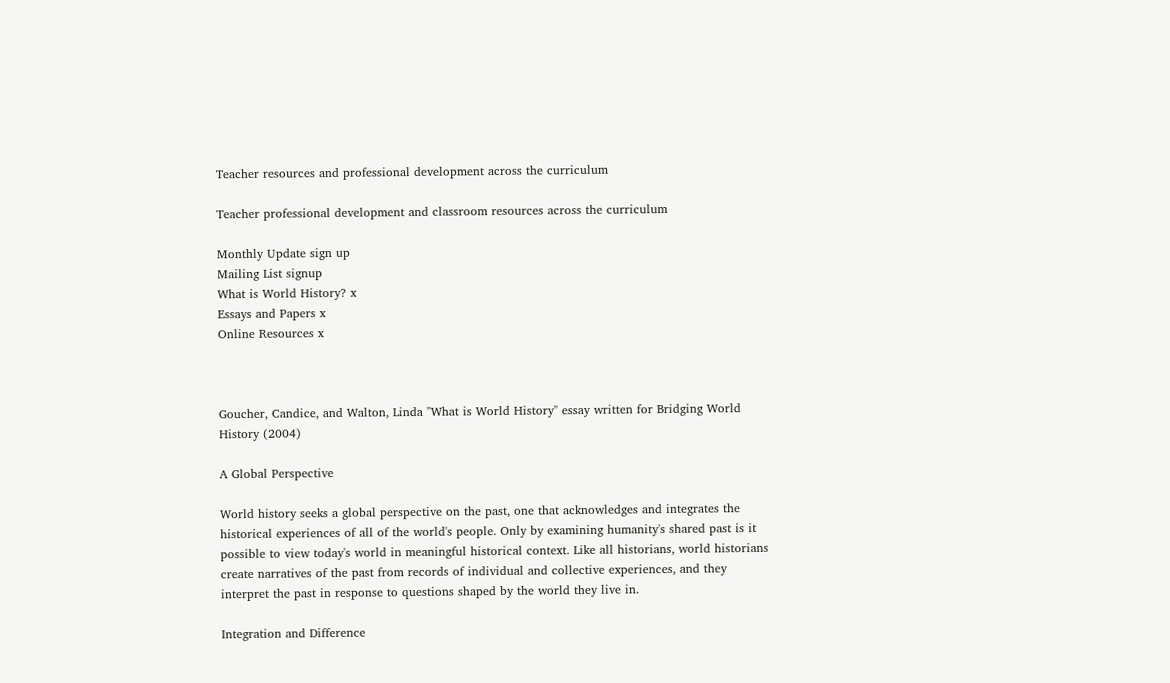Teacher resources and professional development across the curriculum

Teacher professional development and classroom resources across the curriculum

Monthly Update sign up
Mailing List signup
What is World History? x
Essays and Papers x
Online Resources x



Goucher, Candice, and Walton, Linda "What is World History" essay written for Bridging World History (2004)

A Global Perspective

World history seeks a global perspective on the past, one that acknowledges and integrates the historical experiences of all of the world's people. Only by examining humanity's shared past is it possible to view today's world in meaningful historical context. Like all historians, world historians create narratives of the past from records of individual and collective experiences, and they interpret the past in response to questions shaped by the world they live in.

Integration and Difference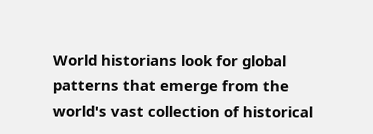World historians look for global patterns that emerge from the world's vast collection of historical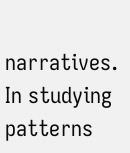narratives. In studying patterns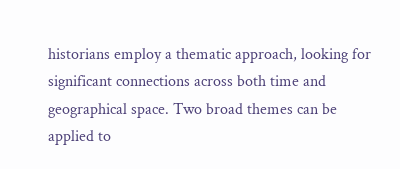historians employ a thematic approach, looking for significant connections across both time and geographical space. Two broad themes can be applied to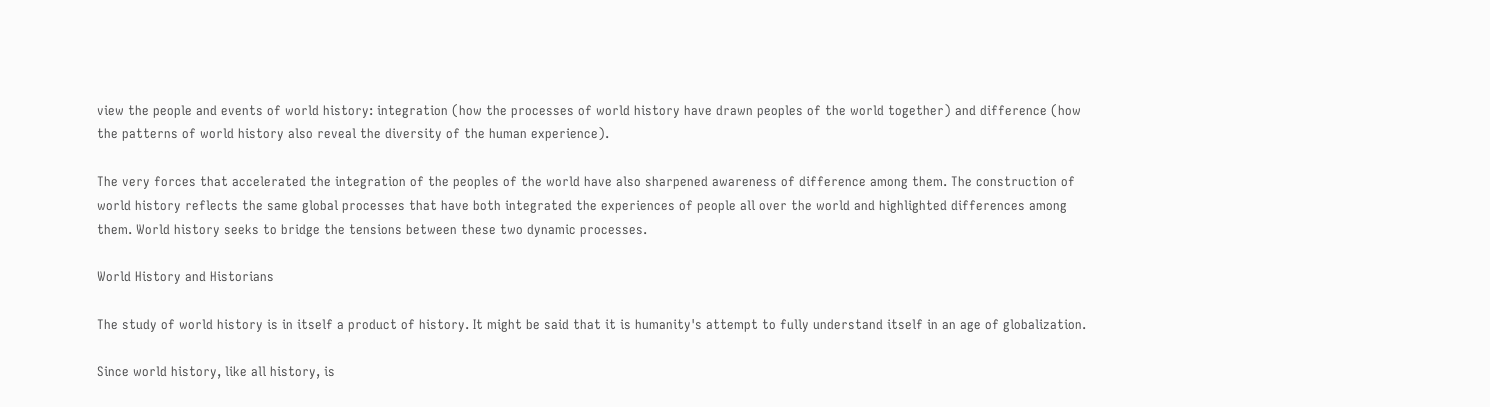view the people and events of world history: integration (how the processes of world history have drawn peoples of the world together) and difference (how the patterns of world history also reveal the diversity of the human experience).

The very forces that accelerated the integration of the peoples of the world have also sharpened awareness of difference among them. The construction of world history reflects the same global processes that have both integrated the experiences of people all over the world and highlighted differences among them. World history seeks to bridge the tensions between these two dynamic processes.

World History and Historians

The study of world history is in itself a product of history. It might be said that it is humanity's attempt to fully understand itself in an age of globalization.

Since world history, like all history, is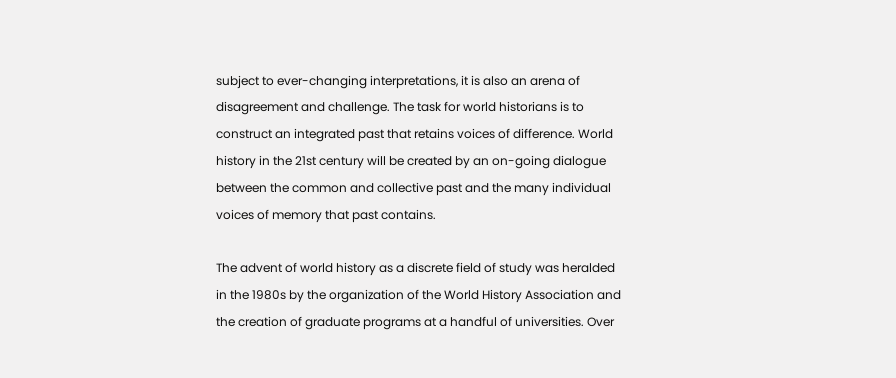subject to ever-changing interpretations, it is also an arena of disagreement and challenge. The task for world historians is to construct an integrated past that retains voices of difference. World history in the 21st century will be created by an on-going dialogue between the common and collective past and the many individual voices of memory that past contains.

The advent of world history as a discrete field of study was heralded in the 1980s by the organization of the World History Association and the creation of graduate programs at a handful of universities. Over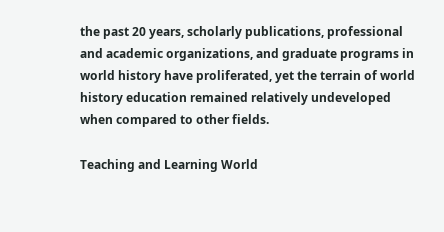the past 20 years, scholarly publications, professional and academic organizations, and graduate programs in world history have proliferated, yet the terrain of world history education remained relatively undeveloped when compared to other fields.

Teaching and Learning World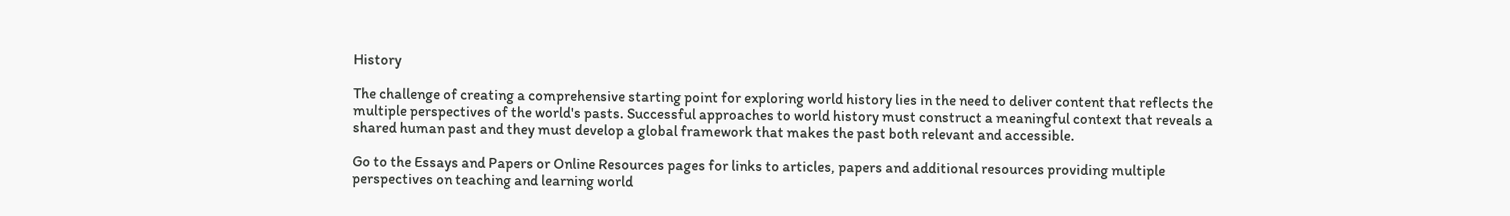History

The challenge of creating a comprehensive starting point for exploring world history lies in the need to deliver content that reflects the multiple perspectives of the world's pasts. Successful approaches to world history must construct a meaningful context that reveals a shared human past and they must develop a global framework that makes the past both relevant and accessible.

Go to the Essays and Papers or Online Resources pages for links to articles, papers and additional resources providing multiple perspectives on teaching and learning world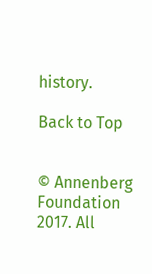history.

Back to Top


© Annenberg Foundation 2017. All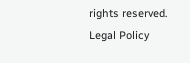rights reserved. Legal Policy